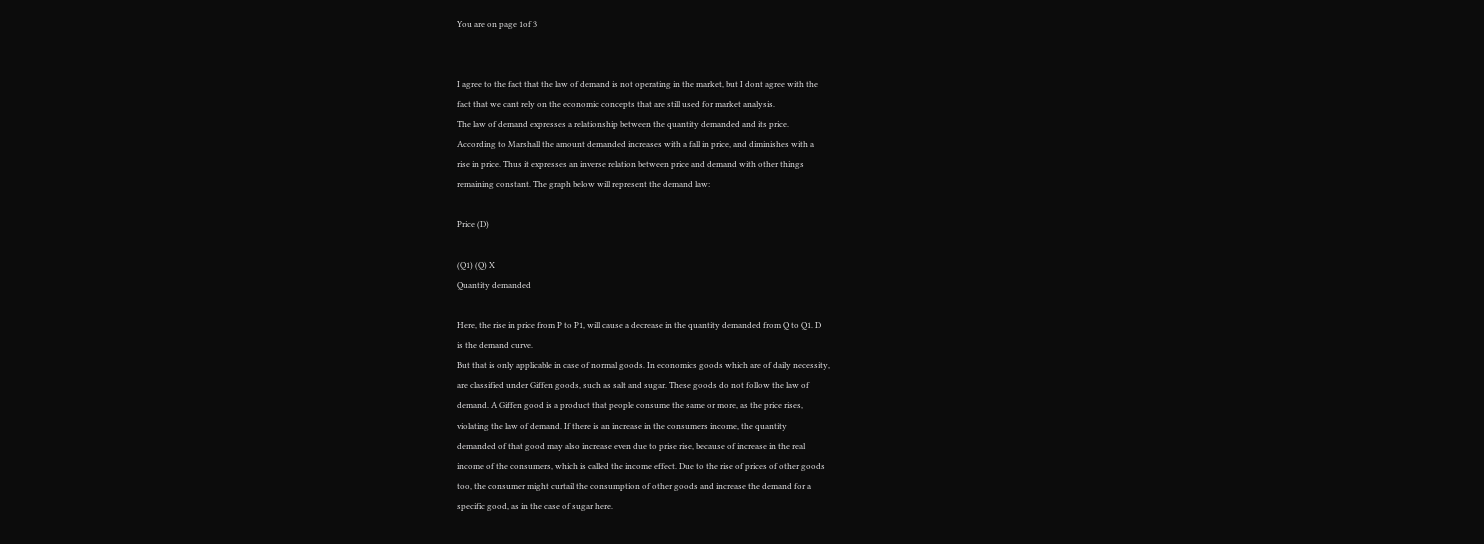You are on page 1of 3


I agree to the fact that the law of demand is not operating in the market, but I dont agree with the
fact that we cant rely on the economic concepts that are still used for market analysis.
The law of demand expresses a relationship between the quantity demanded and its price.
According to Marshall the amount demanded increases with a fall in price, and diminishes with a
rise in price. Thus it expresses an inverse relation between price and demand with other things
remaining constant. The graph below will represent the demand law:

Price (D)

(Q1) (Q) X
Quantity demanded

Here, the rise in price from P to P1, will cause a decrease in the quantity demanded from Q to Q1. D
is the demand curve.
But that is only applicable in case of normal goods. In economics goods which are of daily necessity,
are classified under Giffen goods, such as salt and sugar. These goods do not follow the law of
demand. A Giffen good is a product that people consume the same or more, as the price rises,
violating the law of demand. If there is an increase in the consumers income, the quantity
demanded of that good may also increase even due to prise rise, because of increase in the real
income of the consumers, which is called the income effect. Due to the rise of prices of other goods
too, the consumer might curtail the consumption of other goods and increase the demand for a
specific good, as in the case of sugar here.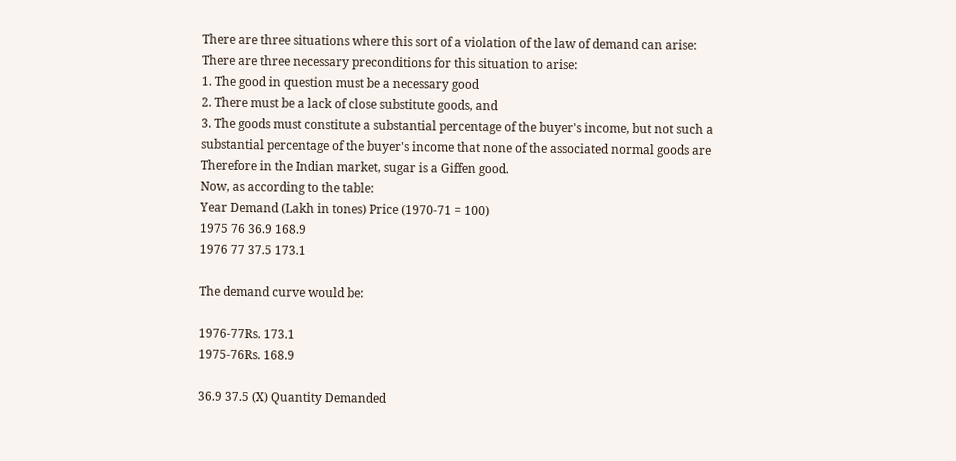There are three situations where this sort of a violation of the law of demand can arise:
There are three necessary preconditions for this situation to arise:
1. The good in question must be a necessary good
2. There must be a lack of close substitute goods, and
3. The goods must constitute a substantial percentage of the buyer's income, but not such a
substantial percentage of the buyer's income that none of the associated normal goods are
Therefore in the Indian market, sugar is a Giffen good.
Now, as according to the table:
Year Demand (Lakh in tones) Price (1970-71 = 100)
1975 76 36.9 168.9
1976 77 37.5 173.1

The demand curve would be:

1976-77Rs. 173.1
1975-76Rs. 168.9

36.9 37.5 (X) Quantity Demanded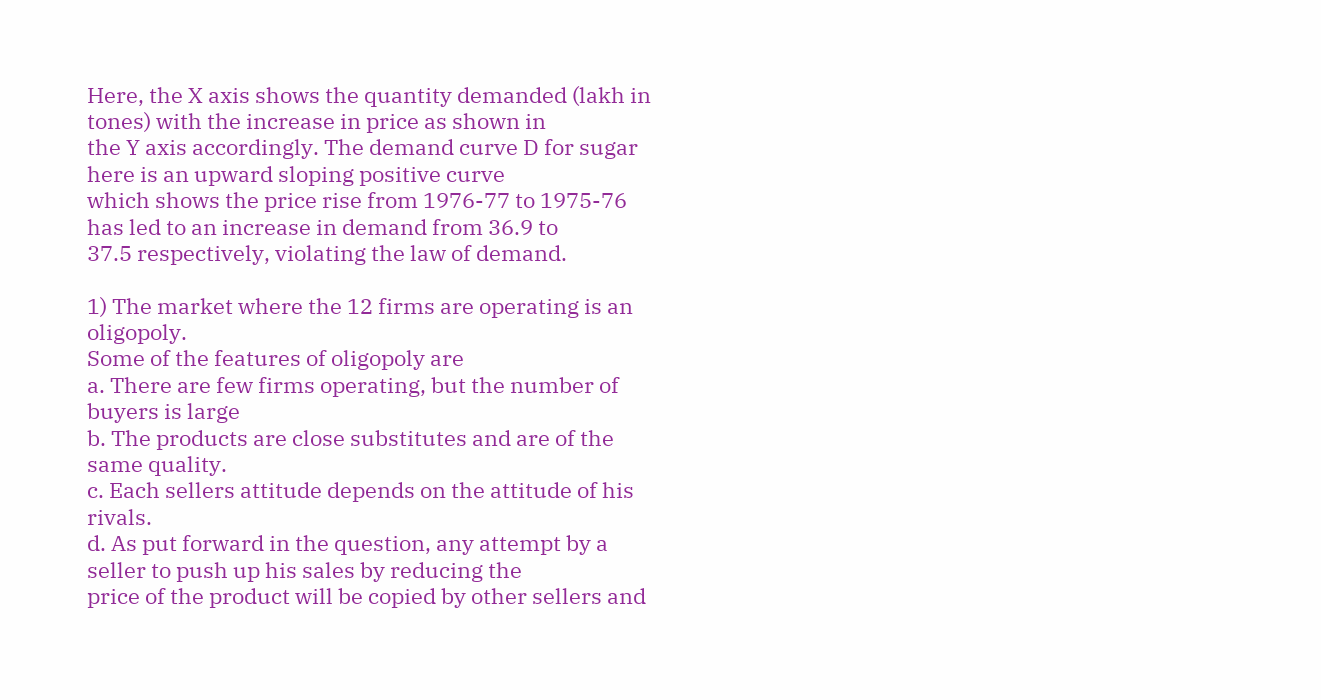Here, the X axis shows the quantity demanded (lakh in tones) with the increase in price as shown in
the Y axis accordingly. The demand curve D for sugar here is an upward sloping positive curve
which shows the price rise from 1976-77 to 1975-76 has led to an increase in demand from 36.9 to
37.5 respectively, violating the law of demand.

1) The market where the 12 firms are operating is an oligopoly.
Some of the features of oligopoly are
a. There are few firms operating, but the number of buyers is large
b. The products are close substitutes and are of the same quality.
c. Each sellers attitude depends on the attitude of his rivals.
d. As put forward in the question, any attempt by a seller to push up his sales by reducing the
price of the product will be copied by other sellers and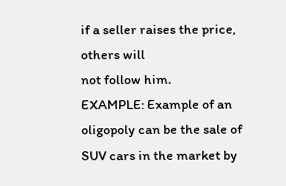if a seller raises the price, others will
not follow him.
EXAMPLE: Example of an oligopoly can be the sale of SUV cars in the market by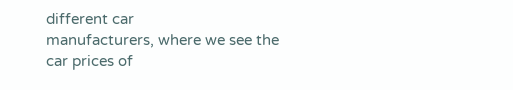different car
manufacturers, where we see the car prices of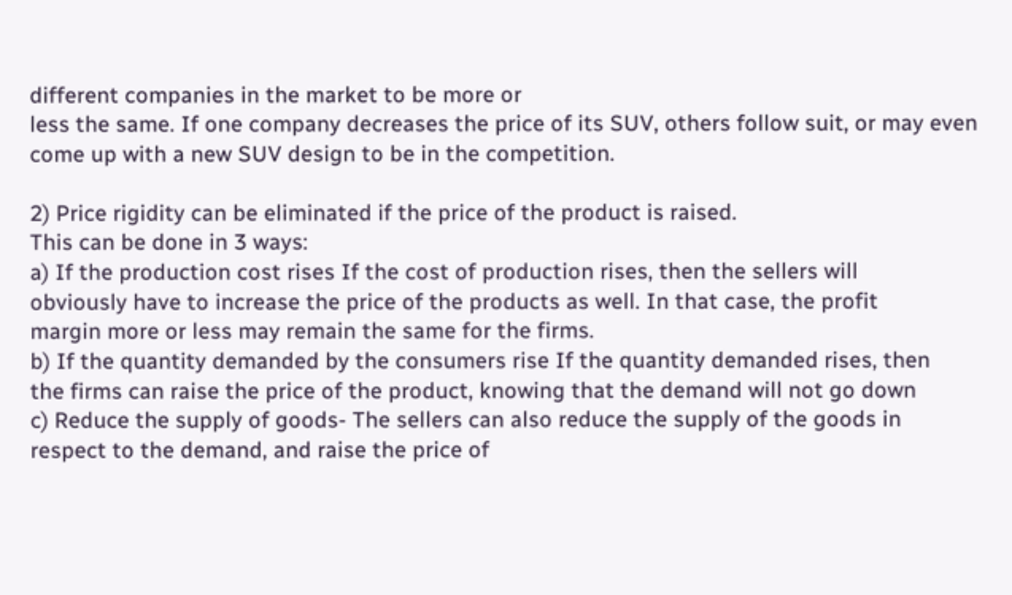different companies in the market to be more or
less the same. If one company decreases the price of its SUV, others follow suit, or may even
come up with a new SUV design to be in the competition.

2) Price rigidity can be eliminated if the price of the product is raised.
This can be done in 3 ways:
a) If the production cost rises If the cost of production rises, then the sellers will
obviously have to increase the price of the products as well. In that case, the profit
margin more or less may remain the same for the firms.
b) If the quantity demanded by the consumers rise If the quantity demanded rises, then
the firms can raise the price of the product, knowing that the demand will not go down
c) Reduce the supply of goods- The sellers can also reduce the supply of the goods in
respect to the demand, and raise the price of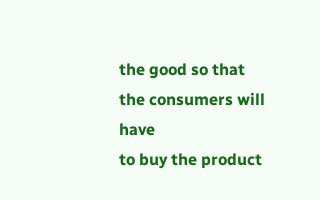the good so that the consumers will have
to buy the product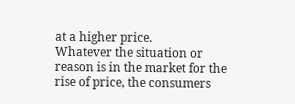at a higher price.
Whatever the situation or reason is in the market for the rise of price, the consumers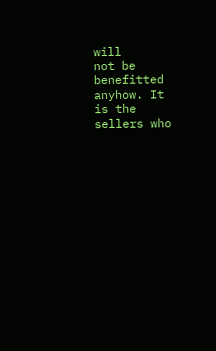will
not be benefitted anyhow. It is the sellers who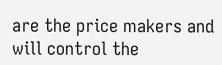are the price makers and will control the